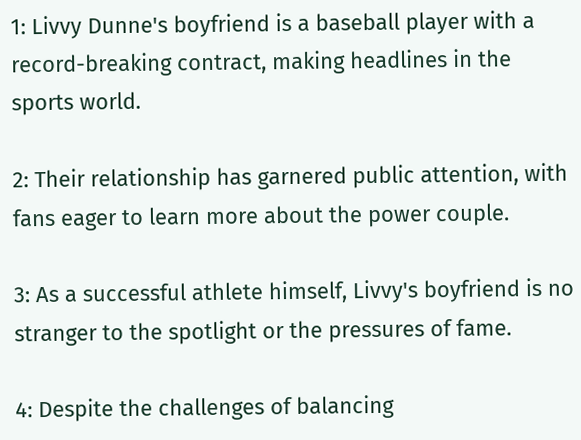1: Livvy Dunne's boyfriend is a baseball player with a record-breaking contract, making headlines in the sports world.

2: Their relationship has garnered public attention, with fans eager to learn more about the power couple.

3: As a successful athlete himself, Livvy's boyfriend is no stranger to the spotlight or the pressures of fame.

4: Despite the challenges of balancing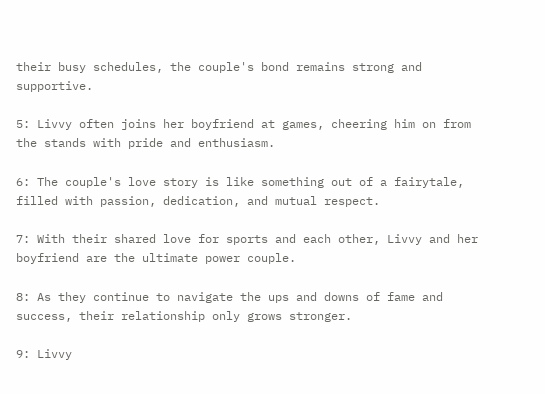their busy schedules, the couple's bond remains strong and supportive.

5: Livvy often joins her boyfriend at games, cheering him on from the stands with pride and enthusiasm.

6: The couple's love story is like something out of a fairytale, filled with passion, dedication, and mutual respect.

7: With their shared love for sports and each other, Livvy and her boyfriend are the ultimate power couple.

8: As they continue to navigate the ups and downs of fame and success, their relationship only grows stronger.

9: Livvy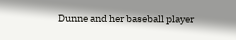Dunne and her baseball player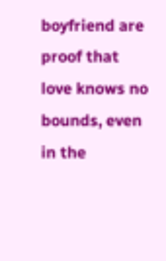boyfriend are proof that love knows no bounds, even in the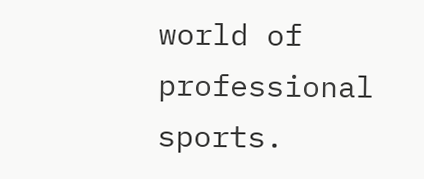world of professional sports.